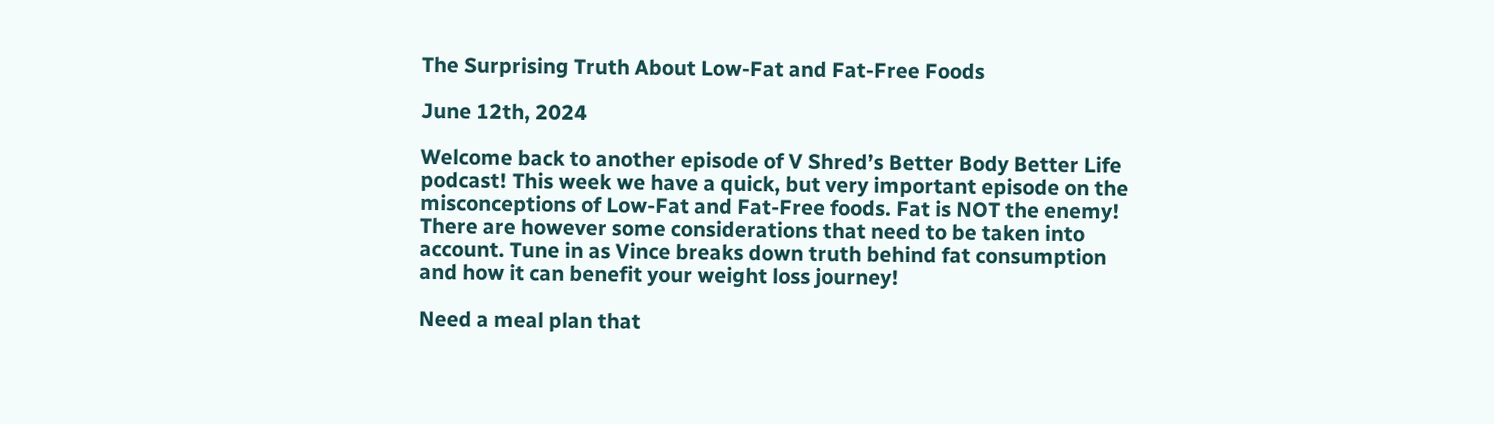The Surprising Truth About Low-Fat and Fat-Free Foods

June 12th, 2024

Welcome back to another episode of V Shred’s Better Body Better Life podcast! This week we have a quick, but very important episode on the misconceptions of Low-Fat and Fat-Free foods. Fat is NOT the enemy! There are however some considerations that need to be taken into account. Tune in as Vince breaks down truth behind fat consumption and how it can benefit your weight loss journey!

Need a meal plan that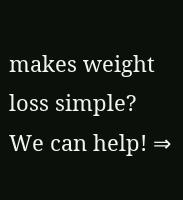makes weight loss simple? We can help! ⇒